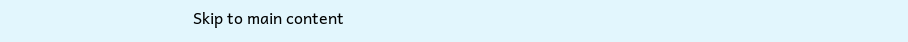Skip to main content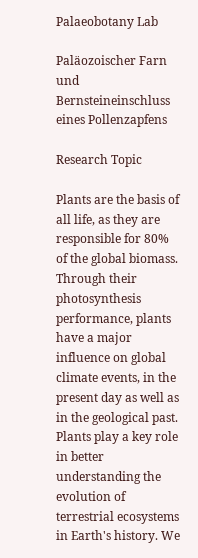Palaeobotany Lab

Paläozoischer Farn und Bernsteineinschluss eines Pollenzapfens

Research Topic

Plants are the basis of all life, as they are responsible for 80% of the global biomass. Through their photosynthesis performance, plants have a major influence on global climate events, in the present day as well as in the geological past. Plants play a key role in better understanding the evolution of terrestrial ecosystems in Earth's history. We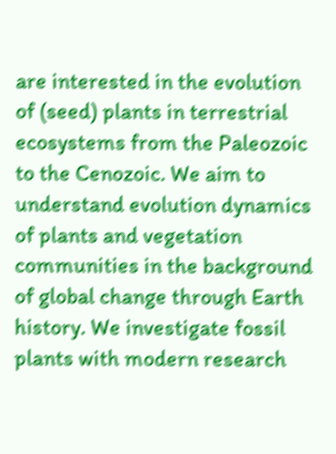are interested in the evolution of (seed) plants in terrestrial ecosystems from the Paleozoic to the Cenozoic. We aim to understand evolution dynamics of plants and vegetation communities in the background of global change through Earth history. We investigate fossil plants with modern research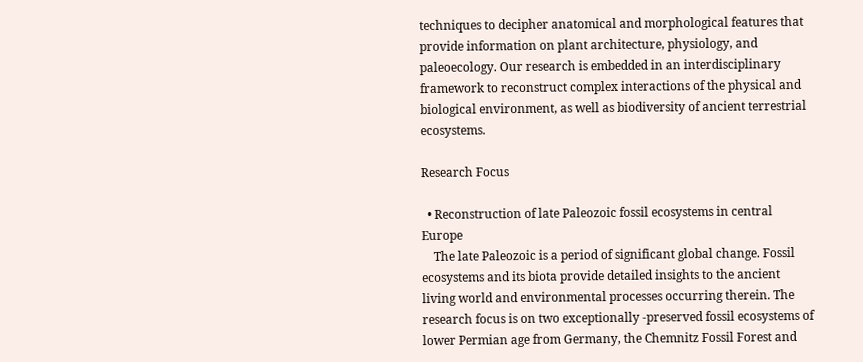techniques to decipher anatomical and morphological features that provide information on plant architecture, physiology, and paleoecology. Our research is embedded in an interdisciplinary framework to reconstruct complex interactions of the physical and biological environment, as well as biodiversity of ancient terrestrial ecosystems.

Research Focus

  • Reconstruction of late Paleozoic fossil ecosystems in central Europe
    The late Paleozoic is a period of significant global change. Fossil ecosystems and its biota provide detailed insights to the ancient living world and environmental processes occurring therein. The research focus is on two exceptionally -preserved fossil ecosystems of lower Permian age from Germany, the Chemnitz Fossil Forest and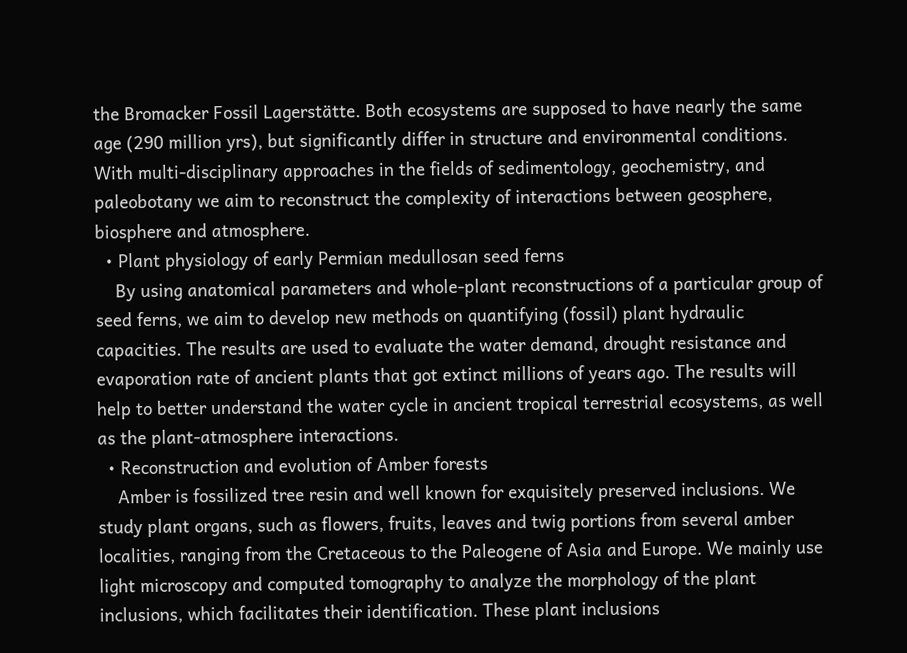the Bromacker Fossil Lagerstätte. Both ecosystems are supposed to have nearly the same age (290 million yrs), but significantly differ in structure and environmental conditions. With multi-disciplinary approaches in the fields of sedimentology, geochemistry, and paleobotany we aim to reconstruct the complexity of interactions between geosphere, biosphere and atmosphere.
  • Plant physiology of early Permian medullosan seed ferns
    By using anatomical parameters and whole-plant reconstructions of a particular group of seed ferns, we aim to develop new methods on quantifying (fossil) plant hydraulic capacities. The results are used to evaluate the water demand, drought resistance and evaporation rate of ancient plants that got extinct millions of years ago. The results will help to better understand the water cycle in ancient tropical terrestrial ecosystems, as well as the plant-atmosphere interactions.
  • Reconstruction and evolution of Amber forests
    Amber is fossilized tree resin and well known for exquisitely preserved inclusions. We study plant organs, such as flowers, fruits, leaves and twig portions from several amber localities, ranging from the Cretaceous to the Paleogene of Asia and Europe. We mainly use light microscopy and computed tomography to analyze the morphology of the plant inclusions, which facilitates their identification. These plant inclusions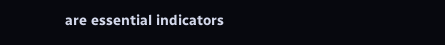are essential indicators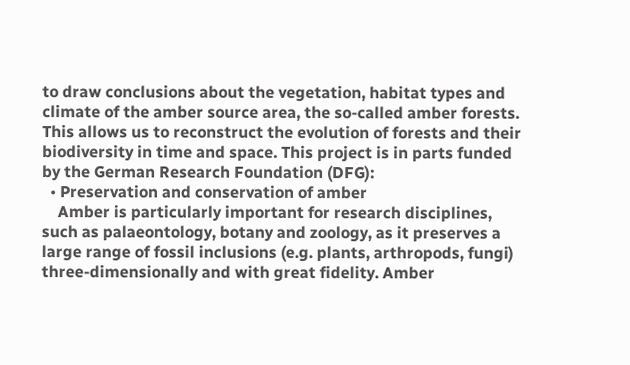to draw conclusions about the vegetation, habitat types and climate of the amber source area, the so-called amber forests. This allows us to reconstruct the evolution of forests and their biodiversity in time and space. This project is in parts funded by the German Research Foundation (DFG):
  • Preservation and conservation of amber
    Amber is particularly important for research disciplines, such as palaeontology, botany and zoology, as it preserves a large range of fossil inclusions (e.g. plants, arthropods, fungi) three-dimensionally and with great fidelity. Amber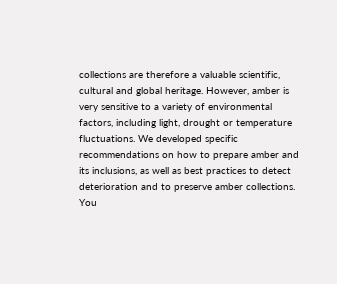collections are therefore a valuable scientific, cultural and global heritage. However, amber is very sensitive to a variety of environmental factors, including light, drought or temperature fluctuations. We developed specific recommendations on how to prepare amber and its inclusions, as well as best practices to detect deterioration and to preserve amber collections. You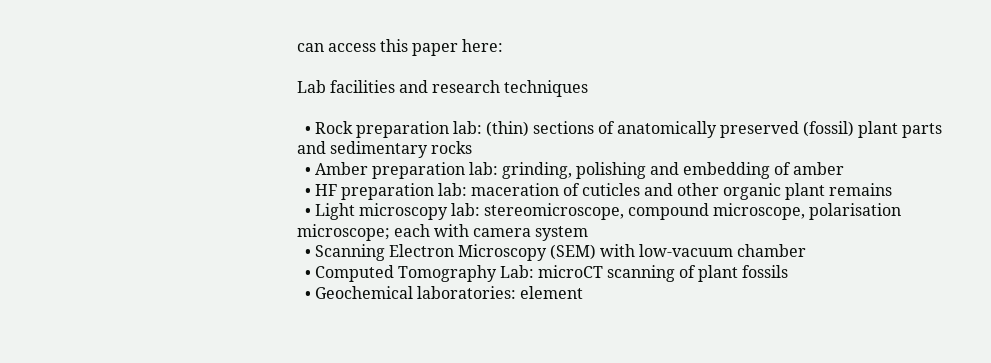can access this paper here:

Lab facilities and research techniques

  • Rock preparation lab: (thin) sections of anatomically preserved (fossil) plant parts and sedimentary rocks
  • Amber preparation lab: grinding, polishing and embedding of amber
  • HF preparation lab: maceration of cuticles and other organic plant remains
  • Light microscopy lab: stereomicroscope, compound microscope, polarisation microscope; each with camera system
  • Scanning Electron Microscopy (SEM) with low-vacuum chamber
  • Computed Tomography Lab: microCT scanning of plant fossils
  • Geochemical laboratories: element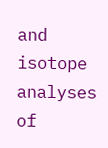and isotope analyses of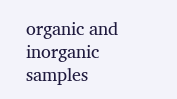organic and inorganic samples